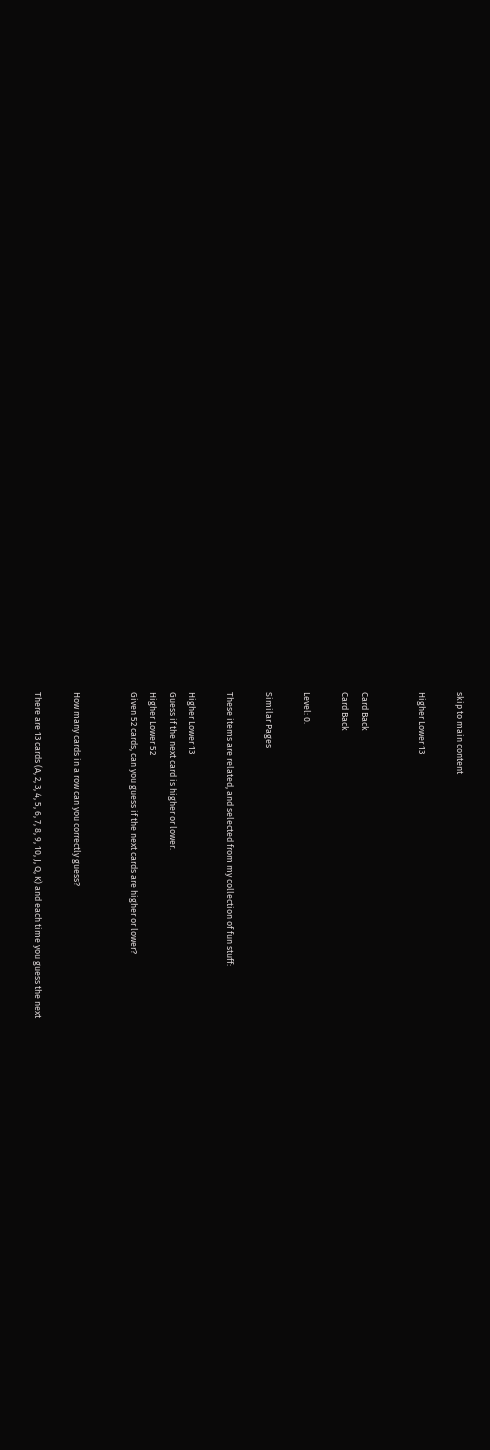skip to main content

Higher Lower 13


Card Back
Card Back

Level: 0.

Similar Pages

These items are related, and selected from my collection of fun stuff:

Higher Lower 13
Guess if the next card is higher or lower.
Higher Lower 52
Given 52 cards, can you guess if the next cards are higher or lower?


How many cards in a row can you correctly guess?

There are 13 cards (A, 2, 3, 4, 5, 6, 7, 8, 9, 10, J, Q, K) and each time you guess the next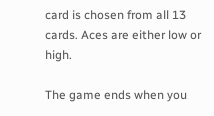card is chosen from all 13 cards. Aces are either low or high.

The game ends when you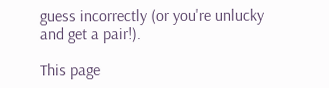guess incorrectly (or you're unlucky and get a pair!).

This page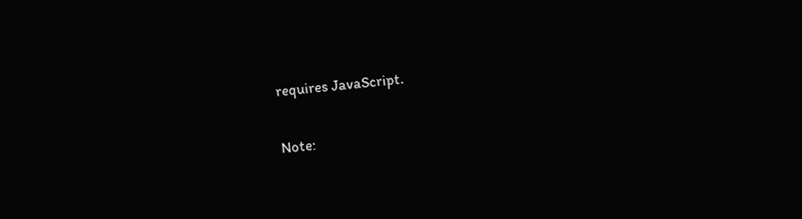requires JavaScript.

Note: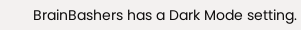BrainBashers has a Dark Mode setting.